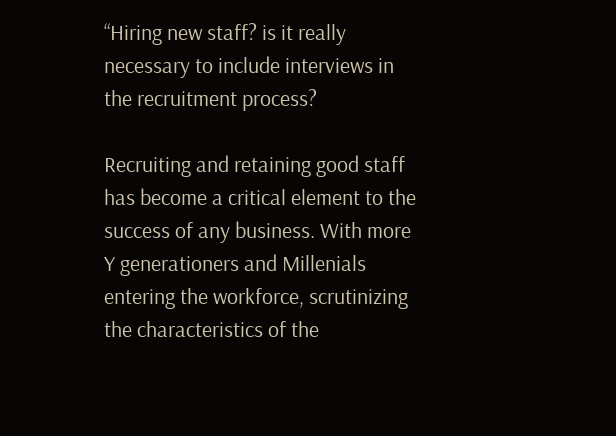“Hiring new staff? is it really necessary to include interviews in the recruitment process?

Recruiting and retaining good staff has become a critical element to the success of any business. With more Y generationers and Millenials entering the workforce, scrutinizing the characteristics of the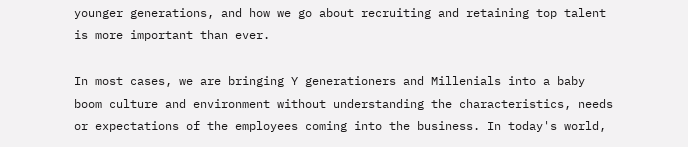younger generations, and how we go about recruiting and retaining top talent is more important than ever.

In most cases, we are bringing Y generationers and Millenials into a baby boom culture and environment without understanding the characteristics, needs or expectations of the employees coming into the business. In today's world,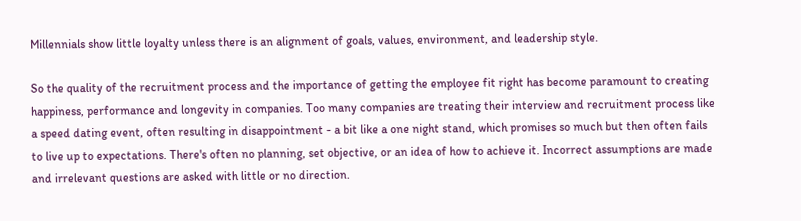Millennials show little loyalty unless there is an alignment of goals, values, environment, and leadership style.

So the quality of the recruitment process and the importance of getting the employee fit right has become paramount to creating happiness, performance and longevity in companies. Too many companies are treating their interview and recruitment process like a speed dating event, often resulting in disappointment - a bit like a one night stand, which promises so much but then often fails to live up to expectations. There's often no planning, set objective, or an idea of how to achieve it. Incorrect assumptions are made and irrelevant questions are asked with little or no direction.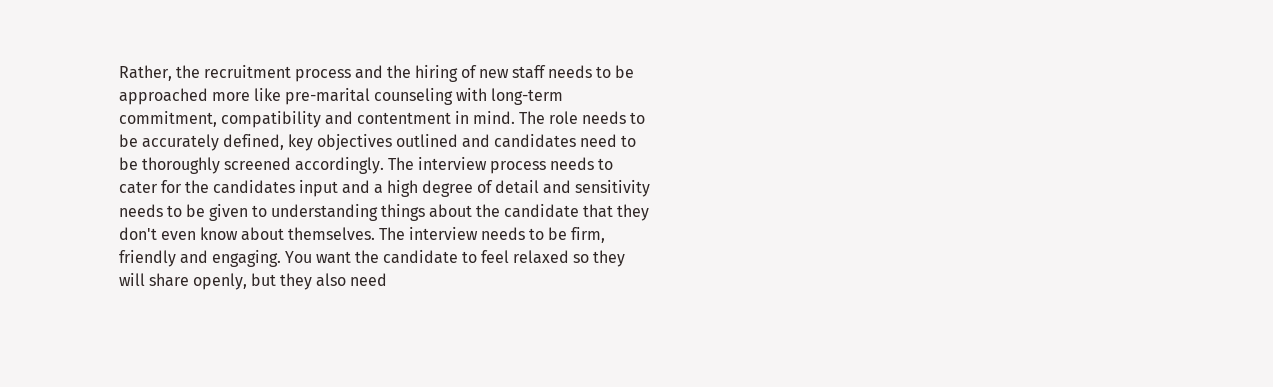Rather, the recruitment process and the hiring of new staff needs to be approached more like pre-marital counseling with long-term commitment, compatibility and contentment in mind. The role needs to be accurately defined, key objectives outlined and candidates need to be thoroughly screened accordingly. The interview process needs to cater for the candidates input and a high degree of detail and sensitivity needs to be given to understanding things about the candidate that they don't even know about themselves. The interview needs to be firm, friendly and engaging. You want the candidate to feel relaxed so they will share openly, but they also need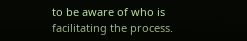to be aware of who is facilitating the process.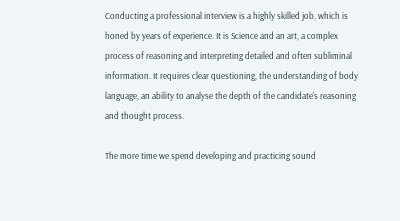Conducting a professional interview is a highly skilled job, which is honed by years of experience. It is Science and an art, a complex process of reasoning and interpreting detailed and often subliminal information. It requires clear questioning, the understanding of body language, an ability to analyse the depth of the candidate's reasoning and thought process.

The more time we spend developing and practicing sound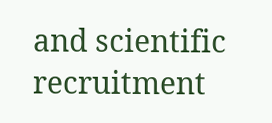and scientific recruitment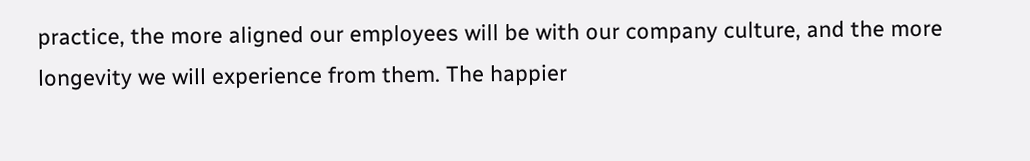practice, the more aligned our employees will be with our company culture, and the more longevity we will experience from them. The happier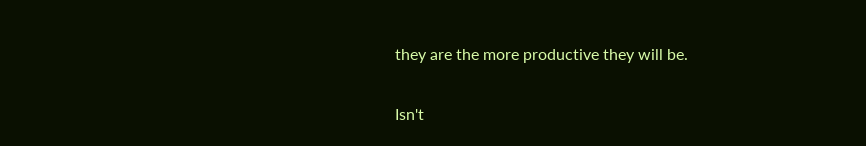they are the more productive they will be.

Isn't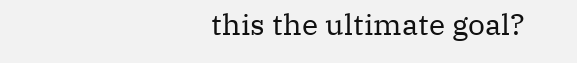this the ultimate goal?